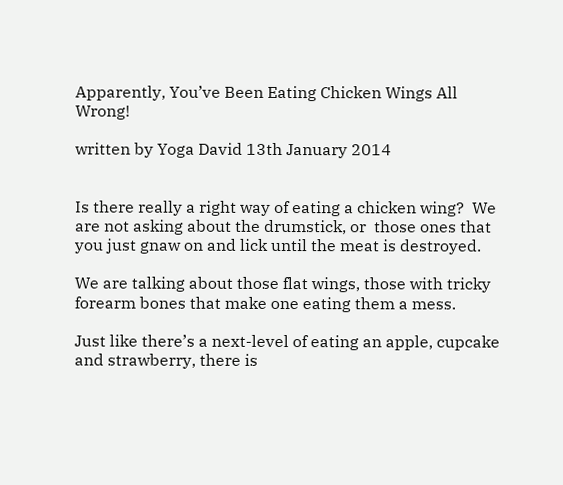Apparently, You’ve Been Eating Chicken Wings All Wrong!

written by Yoga David 13th January 2014


Is there really a right way of eating a chicken wing?  We are not asking about the drumstick, or  those ones that you just gnaw on and lick until the meat is destroyed.

We are talking about those flat wings, those with tricky forearm bones that make one eating them a mess.

Just like there’s a next-level of eating an apple, cupcake and strawberry, there is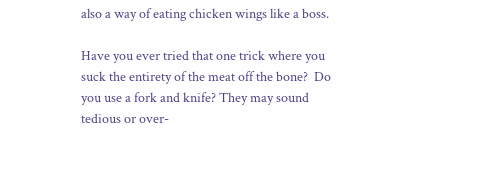also a way of eating chicken wings like a boss.

Have you ever tried that one trick where you suck the entirety of the meat off the bone?  Do you use a fork and knife? They may sound tedious or over-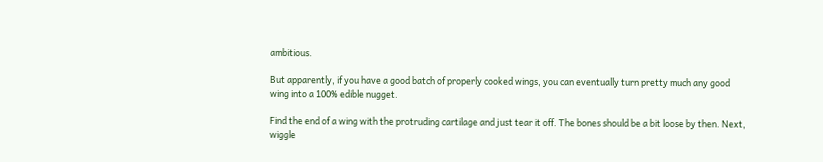ambitious.

But apparently, if you have a good batch of properly cooked wings, you can eventually turn pretty much any good wing into a 100% edible nugget.

Find the end of a wing with the protruding cartilage and just tear it off. The bones should be a bit loose by then. Next, wiggle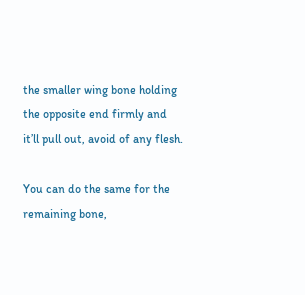the smaller wing bone holding the opposite end firmly and it’ll pull out, avoid of any flesh.

You can do the same for the remaining bone,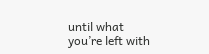until what you’re left with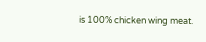is 100% chicken wing meat.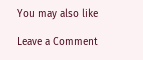You may also like

Leave a Comment